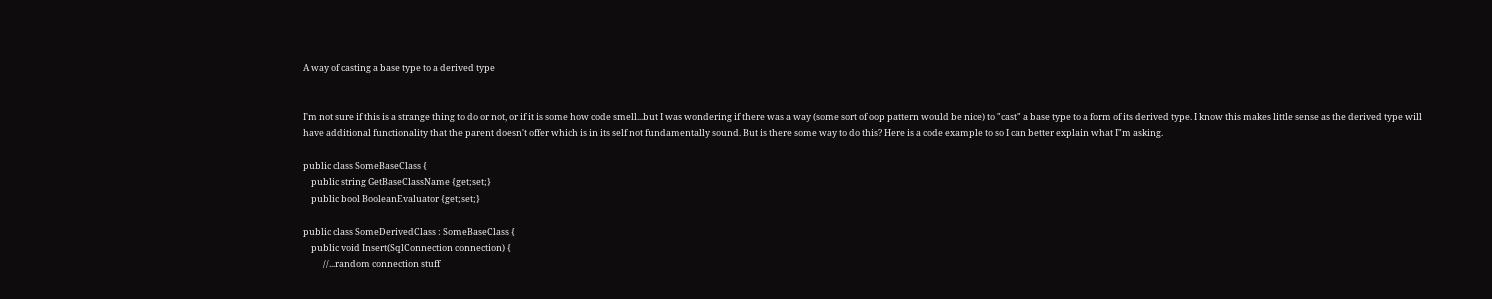A way of casting a base type to a derived type


I'm not sure if this is a strange thing to do or not, or if it is some how code smell...but I was wondering if there was a way (some sort of oop pattern would be nice) to "cast" a base type to a form of its derived type. I know this makes little sense as the derived type will have additional functionality that the parent doesn't offer which is in its self not fundamentally sound. But is there some way to do this? Here is a code example to so I can better explain what I"m asking.

public class SomeBaseClass {
    public string GetBaseClassName {get;set;}
    public bool BooleanEvaluator {get;set;}

public class SomeDerivedClass : SomeBaseClass {
    public void Insert(SqlConnection connection) {
          //...random connection stuff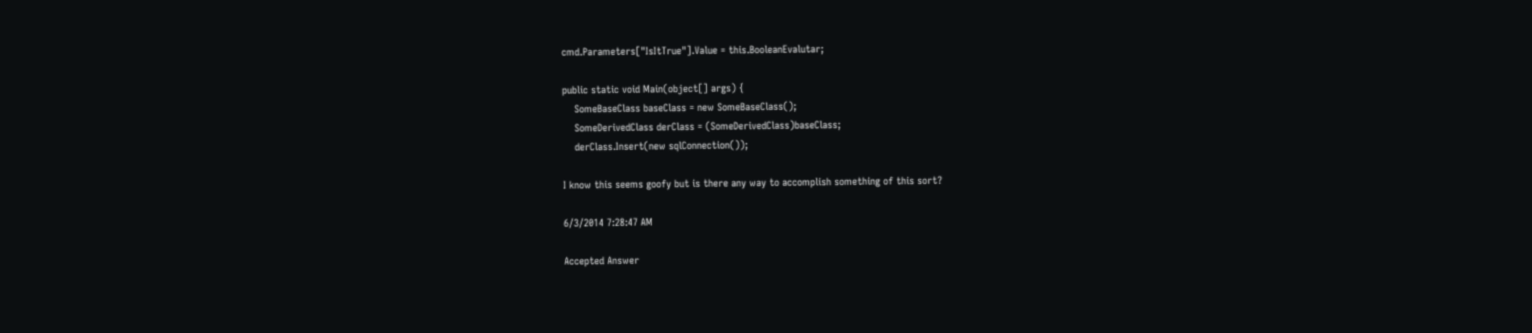cmd.Parameters["IsItTrue"].Value = this.BooleanEvalutar;

public static void Main(object[] args) {
    SomeBaseClass baseClass = new SomeBaseClass();
    SomeDerivedClass derClass = (SomeDerivedClass)baseClass;
    derClass.Insert(new sqlConnection());

I know this seems goofy but is there any way to accomplish something of this sort?

6/3/2014 7:28:47 AM

Accepted Answer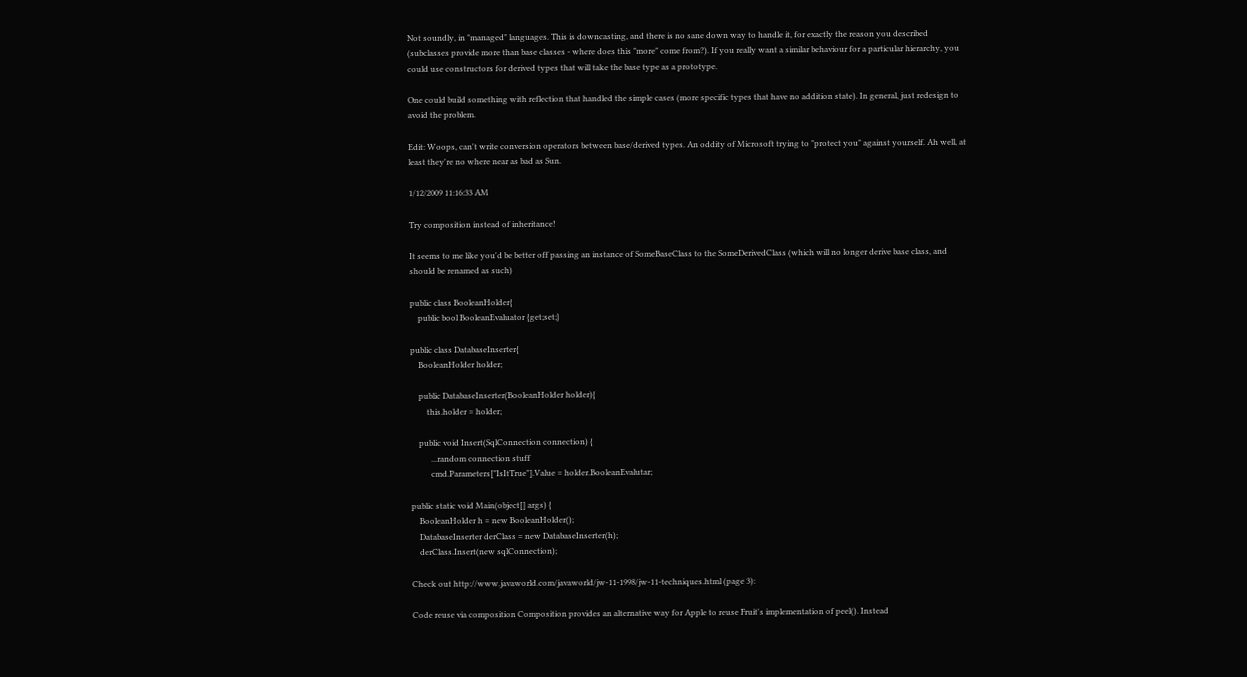Not soundly, in "managed" languages. This is downcasting, and there is no sane down way to handle it, for exactly the reason you described (subclasses provide more than base classes - where does this "more" come from?). If you really want a similar behaviour for a particular hierarchy, you could use constructors for derived types that will take the base type as a prototype.

One could build something with reflection that handled the simple cases (more specific types that have no addition state). In general, just redesign to avoid the problem.

Edit: Woops, can't write conversion operators between base/derived types. An oddity of Microsoft trying to "protect you" against yourself. Ah well, at least they're no where near as bad as Sun.

1/12/2009 11:16:33 AM

Try composition instead of inheritance!

It seems to me like you'd be better off passing an instance of SomeBaseClass to the SomeDerivedClass (which will no longer derive base class, and should be renamed as such)

public class BooleanHolder{
    public bool BooleanEvaluator {get;set;}

public class DatabaseInserter{
    BooleanHolder holder;

    public DatabaseInserter(BooleanHolder holder){
        this.holder = holder;

    public void Insert(SqlConnection connection) {
          ...random connection stuff
          cmd.Parameters["IsItTrue"].Value = holder.BooleanEvalutar;

public static void Main(object[] args) {
    BooleanHolder h = new BooleanHolder();
    DatabaseInserter derClass = new DatabaseInserter(h);
    derClass.Insert(new sqlConnection);

Check out http://www.javaworld.com/javaworld/jw-11-1998/jw-11-techniques.html (page 3):

Code reuse via composition Composition provides an alternative way for Apple to reuse Fruit's implementation of peel(). Instead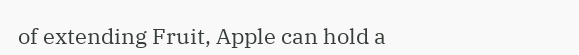of extending Fruit, Apple can hold a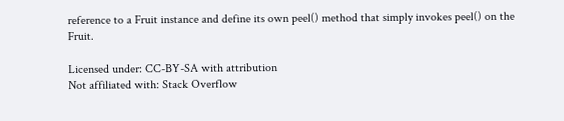reference to a Fruit instance and define its own peel() method that simply invokes peel() on the Fruit.

Licensed under: CC-BY-SA with attribution
Not affiliated with: Stack Overflow